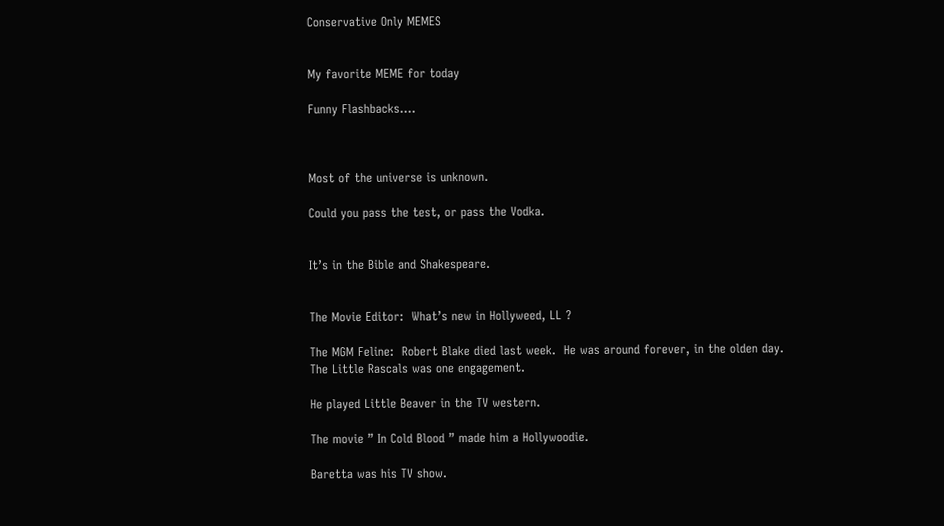Conservative Only MEMES


My favorite MEME for today

Funny Flashbacks….



Most of the universe is unknown.

Could you pass the test, or pass the Vodka.


It’s in the Bible and Shakespeare.


The Movie Editor:  What’s new in Hollyweed, LL ?

The MGM Feline:  Robert Blake died last week.  He was around forever, in the olden day.  The Little Rascals was one engagement.

He played Little Beaver in the TV western.

The movie ” In Cold Blood ” made him a Hollywoodie.

Baretta was his TV show.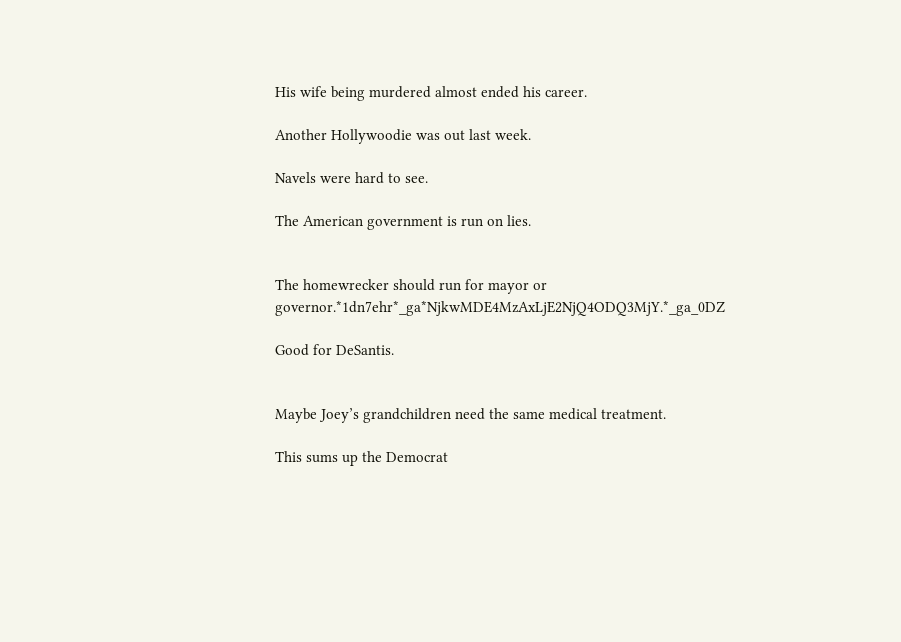His wife being murdered almost ended his career.

Another Hollywoodie was out last week.

Navels were hard to see.

The American government is run on lies.


The homewrecker should run for mayor or governor.*1dn7ehr*_ga*NjkwMDE4MzAxLjE2NjQ4ODQ3MjY.*_ga_0DZ

Good for DeSantis.


Maybe Joey’s grandchildren need the same medical treatment.

This sums up the Democrat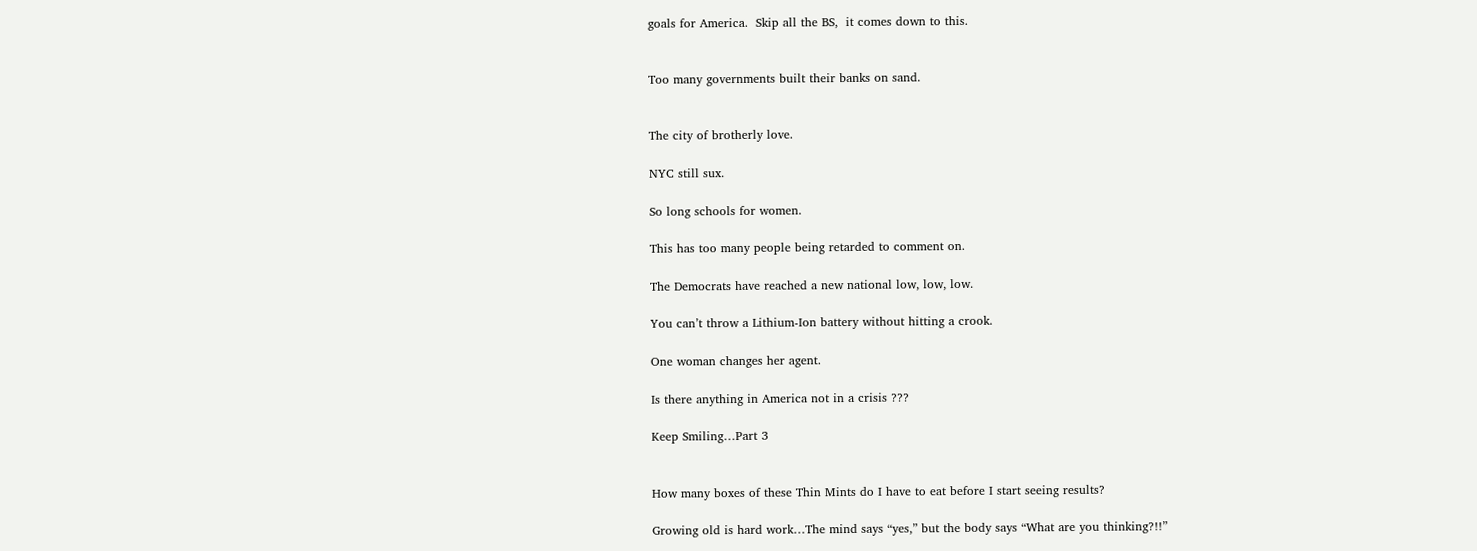goals for America.  Skip all the BS,  it comes down to this.


Too many governments built their banks on sand.


The city of brotherly love.

NYC still sux.

So long schools for women.

This has too many people being retarded to comment on.

The Democrats have reached a new national low, low, low.

You can’t throw a Lithium-Ion battery without hitting a crook.

One woman changes her agent.

Is there anything in America not in a crisis ???

Keep Smiling…Part 3


How many boxes of these Thin Mints do I have to eat before I start seeing results?

Growing old is hard work…The mind says “yes,” but the body says “What are you thinking?!!”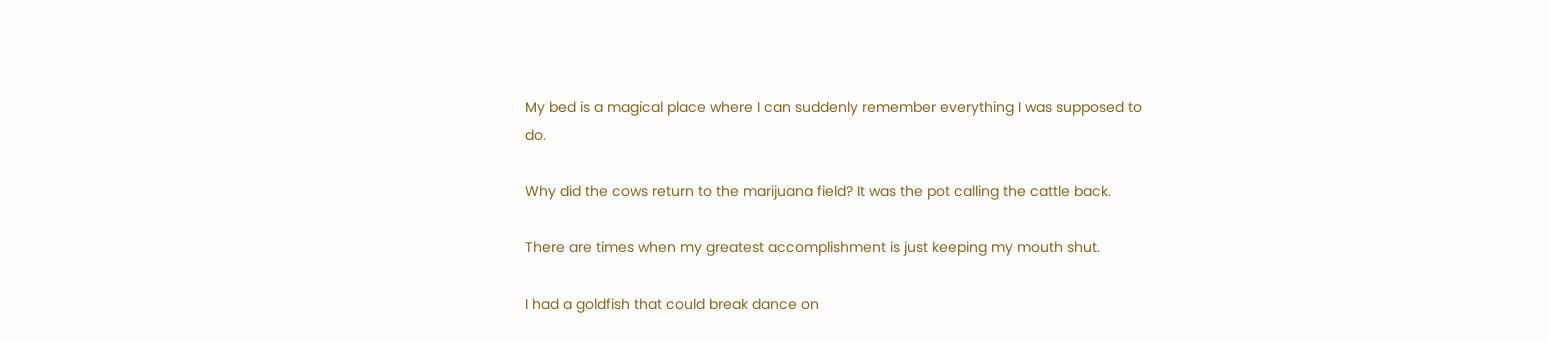My bed is a magical place where I can suddenly remember everything I was supposed to do.

Why did the cows return to the marijuana field? It was the pot calling the cattle back.

There are times when my greatest accomplishment is just keeping my mouth shut.

I had a goldfish that could break dance on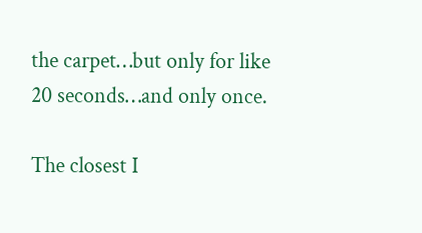the carpet…but only for like 20 seconds…and only once.

The closest I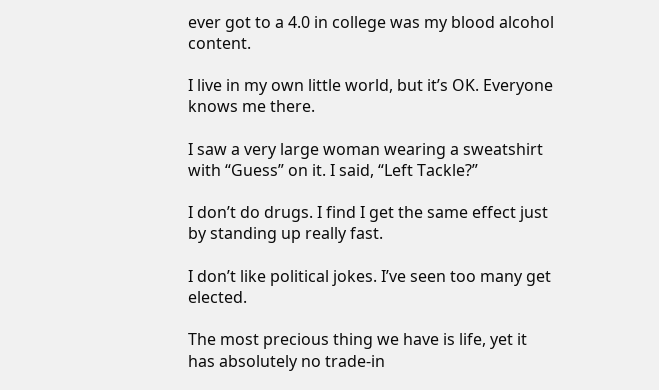ever got to a 4.0 in college was my blood alcohol content.

I live in my own little world, but it’s OK. Everyone knows me there.

I saw a very large woman wearing a sweatshirt with “Guess” on it. I said, “Left Tackle?”

I don’t do drugs. I find I get the same effect just by standing up really fast.

I don’t like political jokes. I’ve seen too many get elected.

The most precious thing we have is life, yet it has absolutely no trade-in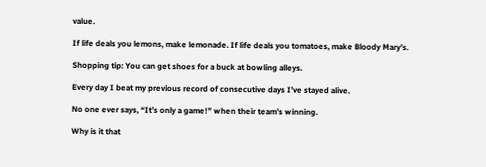value.

If life deals you lemons, make lemonade. If life deals you tomatoes, make Bloody Mary’s.

Shopping tip: You can get shoes for a buck at bowling alleys.

Every day I beat my previous record of consecutive days I’ve stayed alive.

No one ever says, “It’s only a game!” when their team’s winning.

Why is it that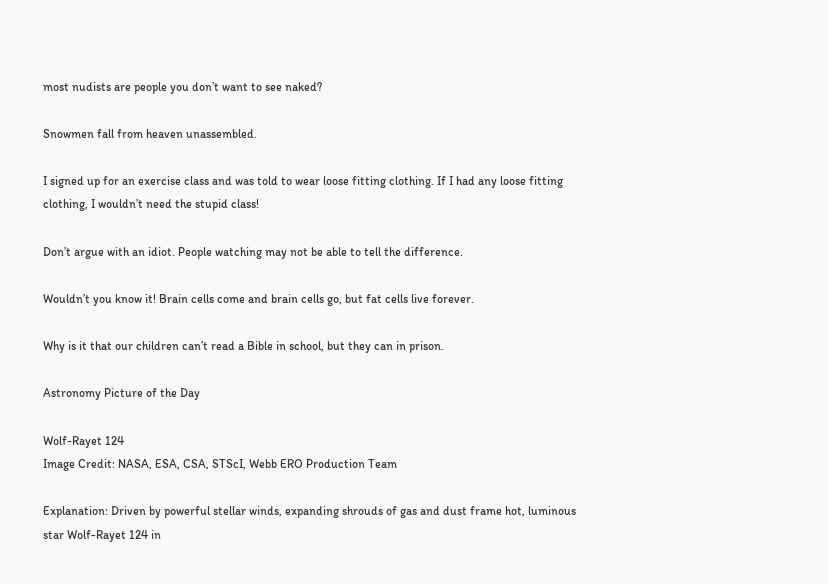most nudists are people you don’t want to see naked?

Snowmen fall from heaven unassembled.

I signed up for an exercise class and was told to wear loose fitting clothing. If I had any loose fitting clothing, I wouldn’t need the stupid class!

Don’t argue with an idiot. People watching may not be able to tell the difference.

Wouldn’t you know it! Brain cells come and brain cells go, but fat cells live forever.

Why is it that our children can’t read a Bible in school, but they can in prison.

Astronomy Picture of the Day

Wolf-Rayet 124
Image Credit: NASA, ESA, CSA, STScI, Webb ERO Production Team

Explanation: Driven by powerful stellar winds, expanding shrouds of gas and dust frame hot, luminous star Wolf-Rayet 124 in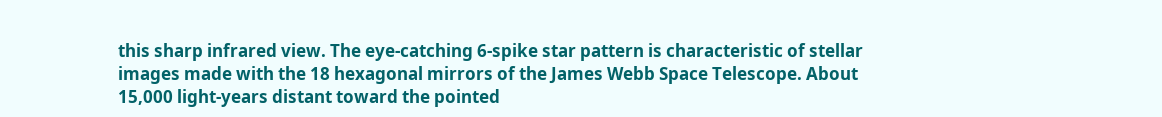this sharp infrared view. The eye-catching 6-spike star pattern is characteristic of stellar images made with the 18 hexagonal mirrors of the James Webb Space Telescope. About 15,000 light-years distant toward the pointed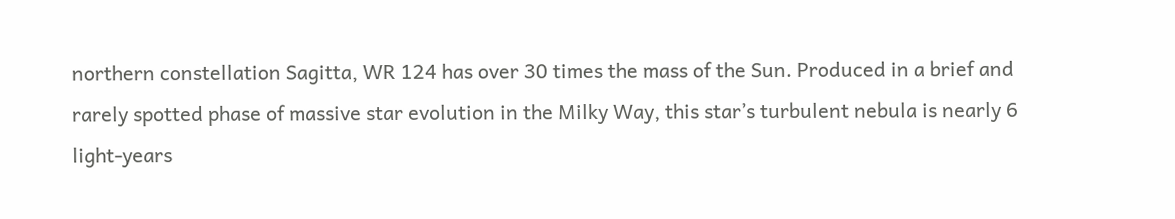northern constellation Sagitta, WR 124 has over 30 times the mass of the Sun. Produced in a brief and rarely spotted phase of massive star evolution in the Milky Way, this star’s turbulent nebula is nearly 6 light-years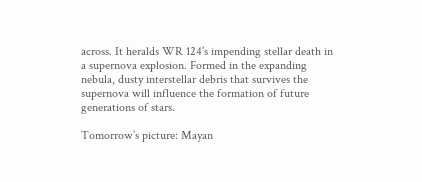across. It heralds WR 124’s impending stellar death in a supernova explosion. Formed in the expanding nebula, dusty interstellar debris that survives the supernova will influence the formation of future generations of stars.

Tomorrow’s picture: Mayan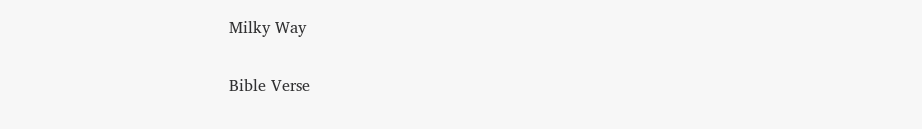Milky Way

Bible Verse